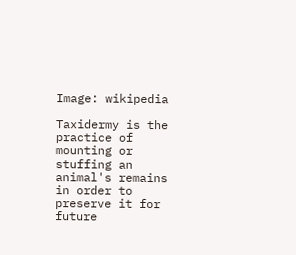Image: wikipedia

Taxidermy is the practice of mounting or stuffing an animal's remains in order to preserve it for future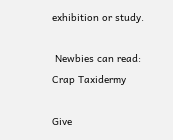exhibition or study.

 Newbies can read: Crap Taxidermy

Give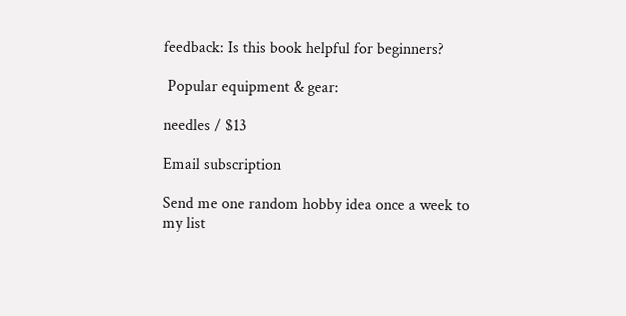feedback: Is this book helpful for beginners?

 Popular equipment & gear:

needles / $13

Email subscription

Send me one random hobby idea once a week to
my list